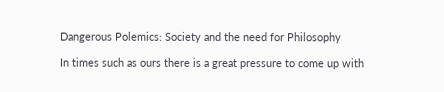Dangerous Polemics: Society and the need for Philosophy

In times such as ours there is a great pressure to come up with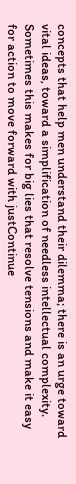concepts that help men understand their dilemma; there is an urge toward vital ideas, toward a simplification of needless intellectual complexity. Sometimes this makes for big lies that resolve tensions and make it easy for action to move forward with justContinue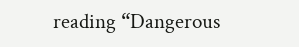reading “Dangerous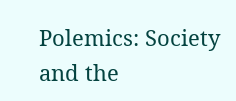Polemics: Society and the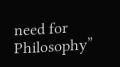need for Philosophy”